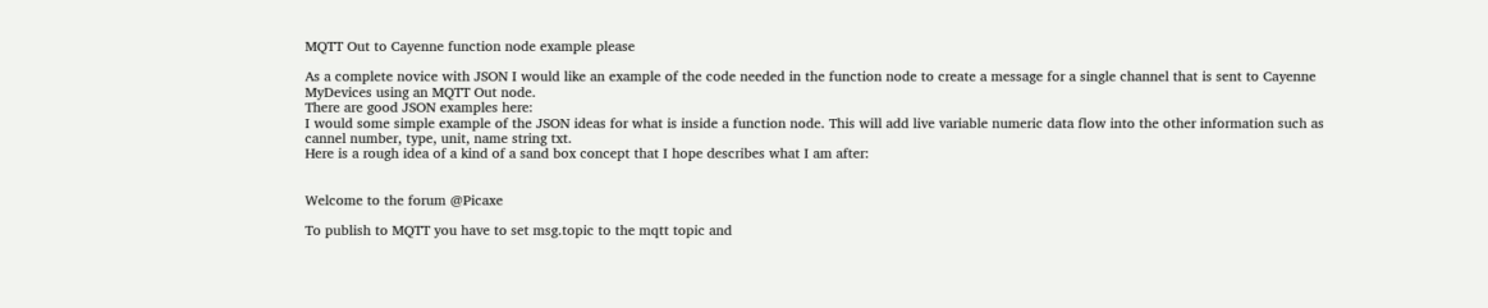MQTT Out to Cayenne function node example please

As a complete novice with JSON I would like an example of the code needed in the function node to create a message for a single channel that is sent to Cayenne MyDevices using an MQTT Out node.
There are good JSON examples here:
I would some simple example of the JSON ideas for what is inside a function node. This will add live variable numeric data flow into the other information such as cannel number, type, unit, name string txt.
Here is a rough idea of a kind of a sand box concept that I hope describes what I am after:


Welcome to the forum @Picaxe

To publish to MQTT you have to set msg.topic to the mqtt topic and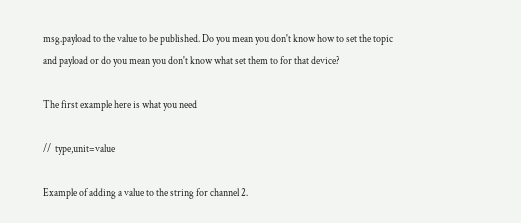msg.payload to the value to be published. Do you mean you don't know how to set the topic and payload or do you mean you don't know what set them to for that device?

The first example here is what you need

//  type,unit=value

Example of adding a value to the string for channel 2.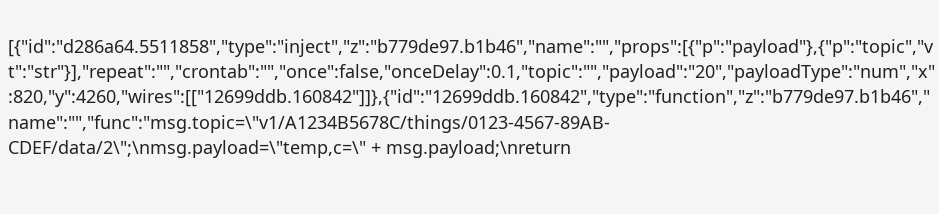[{"id":"d286a64.5511858","type":"inject","z":"b779de97.b1b46","name":"","props":[{"p":"payload"},{"p":"topic","vt":"str"}],"repeat":"","crontab":"","once":false,"onceDelay":0.1,"topic":"","payload":"20","payloadType":"num","x":820,"y":4260,"wires":[["12699ddb.160842"]]},{"id":"12699ddb.160842","type":"function","z":"b779de97.b1b46","name":"","func":"msg.topic=\"v1/A1234B5678C/things/0123-4567-89AB-CDEF/data/2\";\nmsg.payload=\"temp,c=\" + msg.payload;\nreturn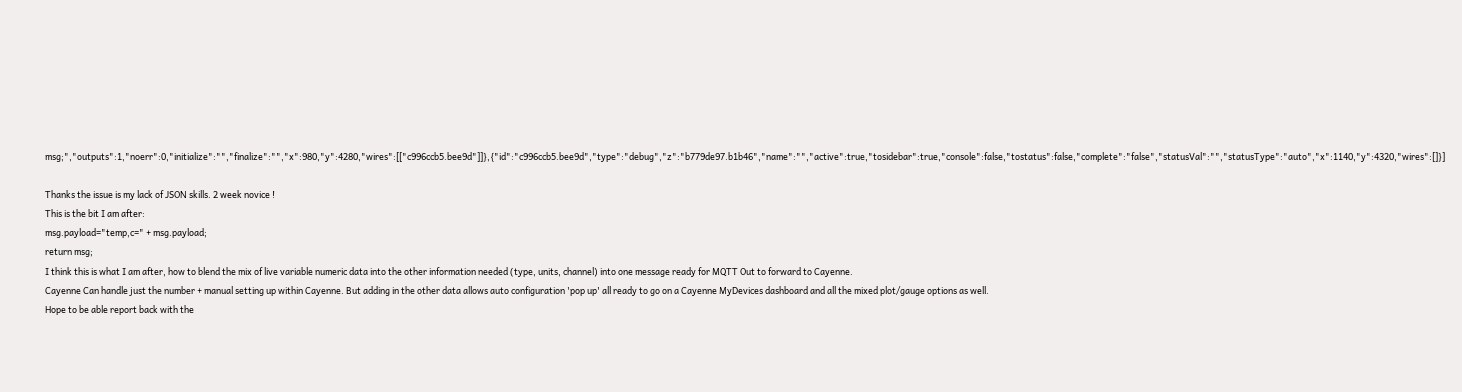msg;","outputs":1,"noerr":0,"initialize":"","finalize":"","x":980,"y":4280,"wires":[["c996ccb5.bee9d"]]},{"id":"c996ccb5.bee9d","type":"debug","z":"b779de97.b1b46","name":"","active":true,"tosidebar":true,"console":false,"tostatus":false,"complete":"false","statusVal":"","statusType":"auto","x":1140,"y":4320,"wires":[]}]

Thanks the issue is my lack of JSON skills. 2 week novice !
This is the bit I am after:
msg.payload="temp,c=" + msg.payload;
return msg;
I think this is what I am after, how to blend the mix of live variable numeric data into the other information needed (type, units, channel) into one message ready for MQTT Out to forward to Cayenne.
Cayenne Can handle just the number + manual setting up within Cayenne. But adding in the other data allows auto configuration 'pop up' all ready to go on a Cayenne MyDevices dashboard and all the mixed plot/gauge options as well.
Hope to be able report back with the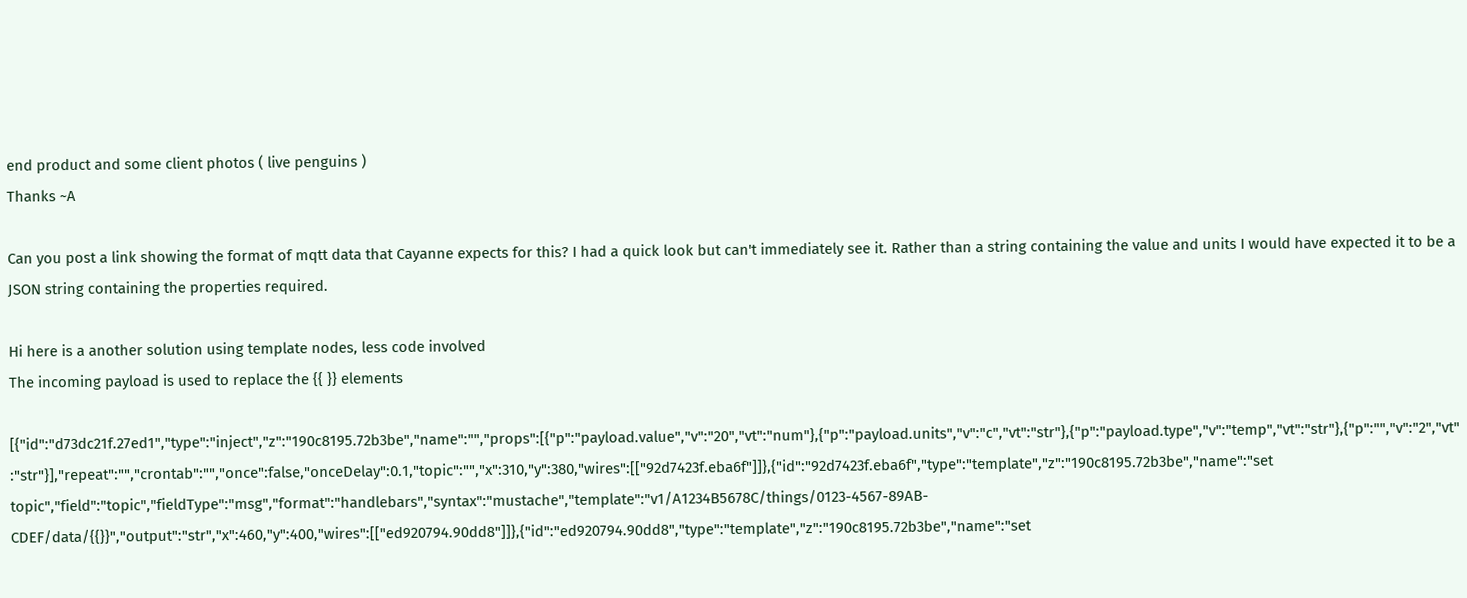end product and some client photos ( live penguins )
Thanks ~A

Can you post a link showing the format of mqtt data that Cayanne expects for this? I had a quick look but can't immediately see it. Rather than a string containing the value and units I would have expected it to be a JSON string containing the properties required.

Hi here is a another solution using template nodes, less code involved
The incoming payload is used to replace the {{ }} elements

[{"id":"d73dc21f.27ed1","type":"inject","z":"190c8195.72b3be","name":"","props":[{"p":"payload.value","v":"20","vt":"num"},{"p":"payload.units","v":"c","vt":"str"},{"p":"payload.type","v":"temp","vt":"str"},{"p":"","v":"2","vt":"str"}],"repeat":"","crontab":"","once":false,"onceDelay":0.1,"topic":"","x":310,"y":380,"wires":[["92d7423f.eba6f"]]},{"id":"92d7423f.eba6f","type":"template","z":"190c8195.72b3be","name":"set topic","field":"topic","fieldType":"msg","format":"handlebars","syntax":"mustache","template":"v1/A1234B5678C/things/0123-4567-89AB-CDEF/data/{{}}","output":"str","x":460,"y":400,"wires":[["ed920794.90dd8"]]},{"id":"ed920794.90dd8","type":"template","z":"190c8195.72b3be","name":"set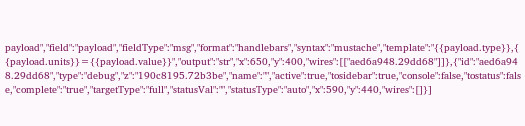payload","field":"payload","fieldType":"msg","format":"handlebars","syntax":"mustache","template":"{{payload.type}},{{payload.units}}={{payload.value}}","output":"str","x":650,"y":400,"wires":[["aed6a948.29dd68"]]},{"id":"aed6a948.29dd68","type":"debug","z":"190c8195.72b3be","name":"","active":true,"tosidebar":true,"console":false,"tostatus":false,"complete":"true","targetType":"full","statusVal":"","statusType":"auto","x":590,"y":440,"wires":[]}]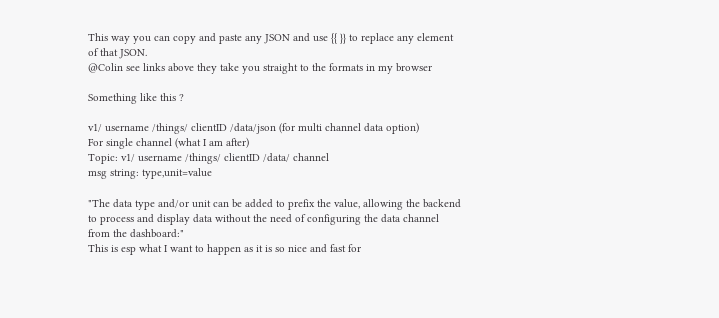This way you can copy and paste any JSON and use {{ }} to replace any element of that JSON.
@Colin see links above they take you straight to the formats in my browser

Something like this ?

v1/ username /things/ clientID /data/json (for multi channel data option)
For single channel (what I am after)
Topic: v1/ username /things/ clientID /data/ channel
msg string: type,unit=value

"The data type and/or unit can be added to prefix the value, allowing the backend to process and display data without the need of configuring the data channel from the dashboard:"
This is esp what I want to happen as it is so nice and fast for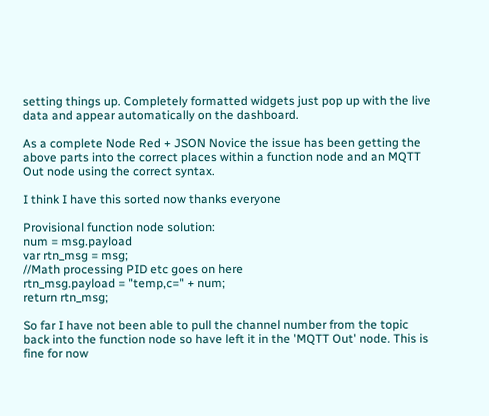setting things up. Completely formatted widgets just pop up with the live data and appear automatically on the dashboard.

As a complete Node Red + JSON Novice the issue has been getting the above parts into the correct places within a function node and an MQTT Out node using the correct syntax.

I think I have this sorted now thanks everyone

Provisional function node solution:
num = msg.payload
var rtn_msg = msg;
//Math processing PID etc goes on here
rtn_msg.payload = "temp,c=" + num;
return rtn_msg;

So far I have not been able to pull the channel number from the topic back into the function node so have left it in the 'MQTT Out' node. This is fine for now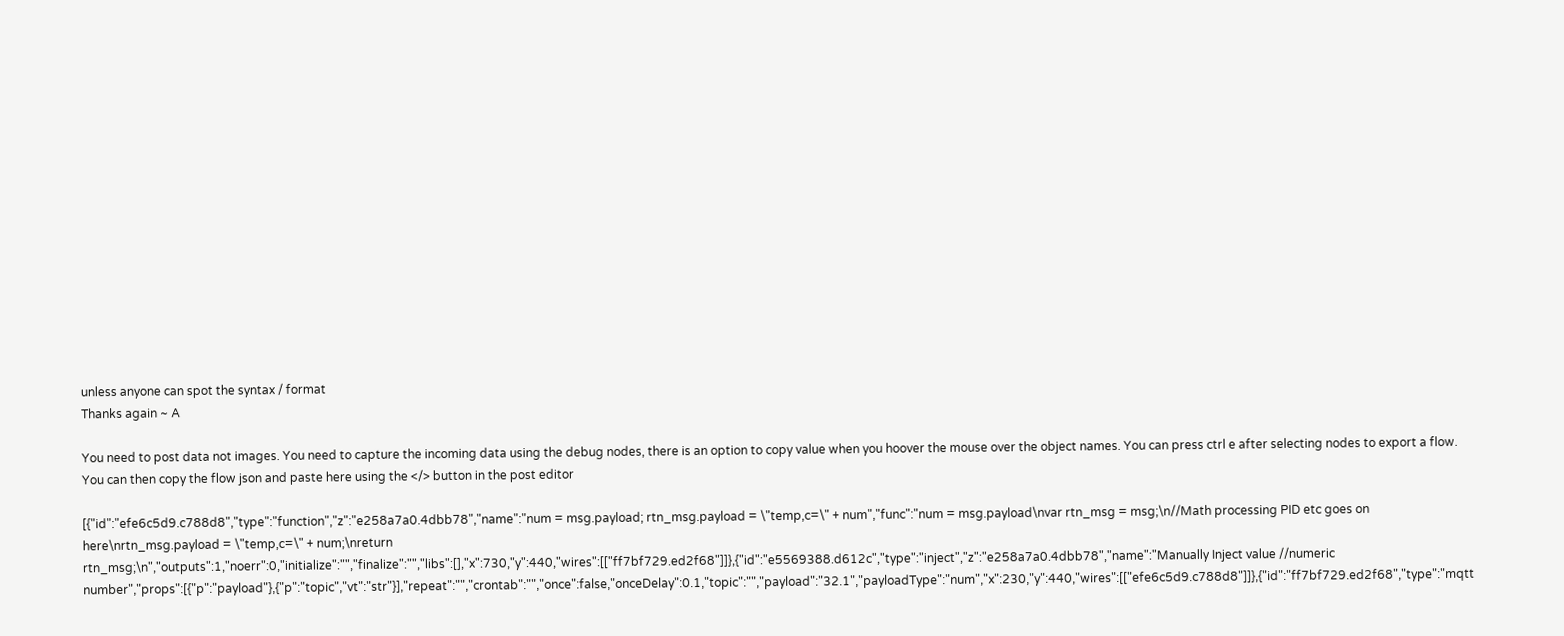unless anyone can spot the syntax / format
Thanks again ~ A

You need to post data not images. You need to capture the incoming data using the debug nodes, there is an option to copy value when you hoover the mouse over the object names. You can press ctrl e after selecting nodes to export a flow. You can then copy the flow json and paste here using the </> button in the post editor

[{"id":"efe6c5d9.c788d8","type":"function","z":"e258a7a0.4dbb78","name":"num = msg.payload; rtn_msg.payload = \"temp,c=\" + num","func":"num = msg.payload\nvar rtn_msg = msg;\n//Math processing PID etc goes on here\nrtn_msg.payload = \"temp,c=\" + num;\nreturn rtn_msg;\n","outputs":1,"noerr":0,"initialize":"","finalize":"","libs":[],"x":730,"y":440,"wires":[["ff7bf729.ed2f68"]]},{"id":"e5569388.d612c","type":"inject","z":"e258a7a0.4dbb78","name":"Manually Inject value //numeric number","props":[{"p":"payload"},{"p":"topic","vt":"str"}],"repeat":"","crontab":"","once":false,"onceDelay":0.1,"topic":"","payload":"32.1","payloadType":"num","x":230,"y":440,"wires":[["efe6c5d9.c788d8"]]},{"id":"ff7bf729.ed2f68","type":"mqtt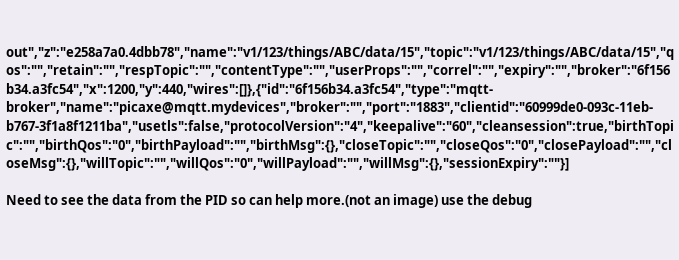out","z":"e258a7a0.4dbb78","name":"v1/123/things/ABC/data/15","topic":"v1/123/things/ABC/data/15","qos":"","retain":"","respTopic":"","contentType":"","userProps":"","correl":"","expiry":"","broker":"6f156b34.a3fc54","x":1200,"y":440,"wires":[]},{"id":"6f156b34.a3fc54","type":"mqtt-broker","name":"picaxe@mqtt.mydevices","broker":"","port":"1883","clientid":"60999de0-093c-11eb-b767-3f1a8f1211ba","usetls":false,"protocolVersion":"4","keepalive":"60","cleansession":true,"birthTopic":"","birthQos":"0","birthPayload":"","birthMsg":{},"closeTopic":"","closeQos":"0","closePayload":"","closeMsg":{},"willTopic":"","willQos":"0","willPayload":"","willMsg":{},"sessionExpiry":""}]

Need to see the data from the PID so can help more.(not an image) use the debug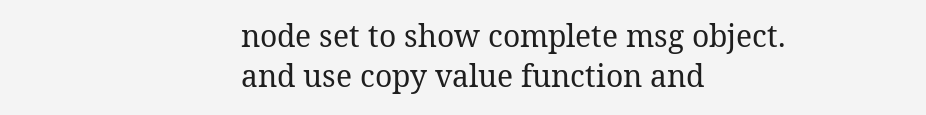node set to show complete msg object. and use copy value function and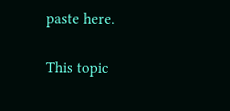paste here.

This topic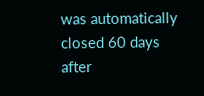was automatically closed 60 days after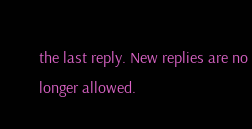the last reply. New replies are no longer allowed.